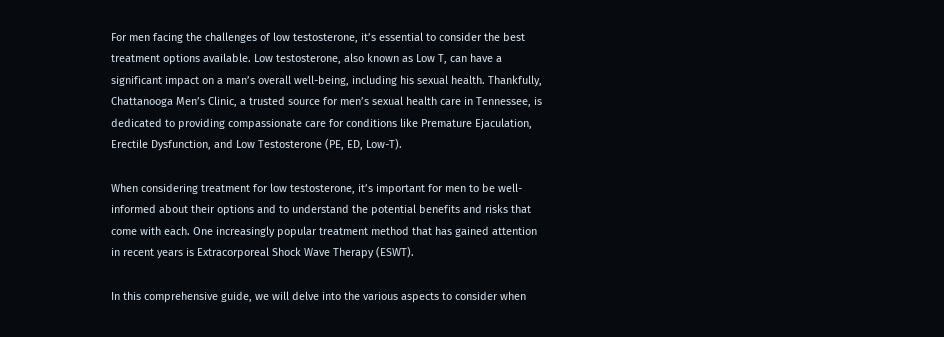For men facing the challenges of low testosterone, it’s essential to consider the best treatment options available. Low testosterone, also known as Low T, can have a significant impact on a man’s overall well-being, including his sexual health. Thankfully, Chattanooga Men’s Clinic, a trusted source for men’s sexual health care in Tennessee, is dedicated to providing compassionate care for conditions like Premature Ejaculation, Erectile Dysfunction, and Low Testosterone (PE, ED, Low-T).

When considering treatment for low testosterone, it’s important for men to be well-informed about their options and to understand the potential benefits and risks that come with each. One increasingly popular treatment method that has gained attention in recent years is Extracorporeal Shock Wave Therapy (ESWT).

In this comprehensive guide, we will delve into the various aspects to consider when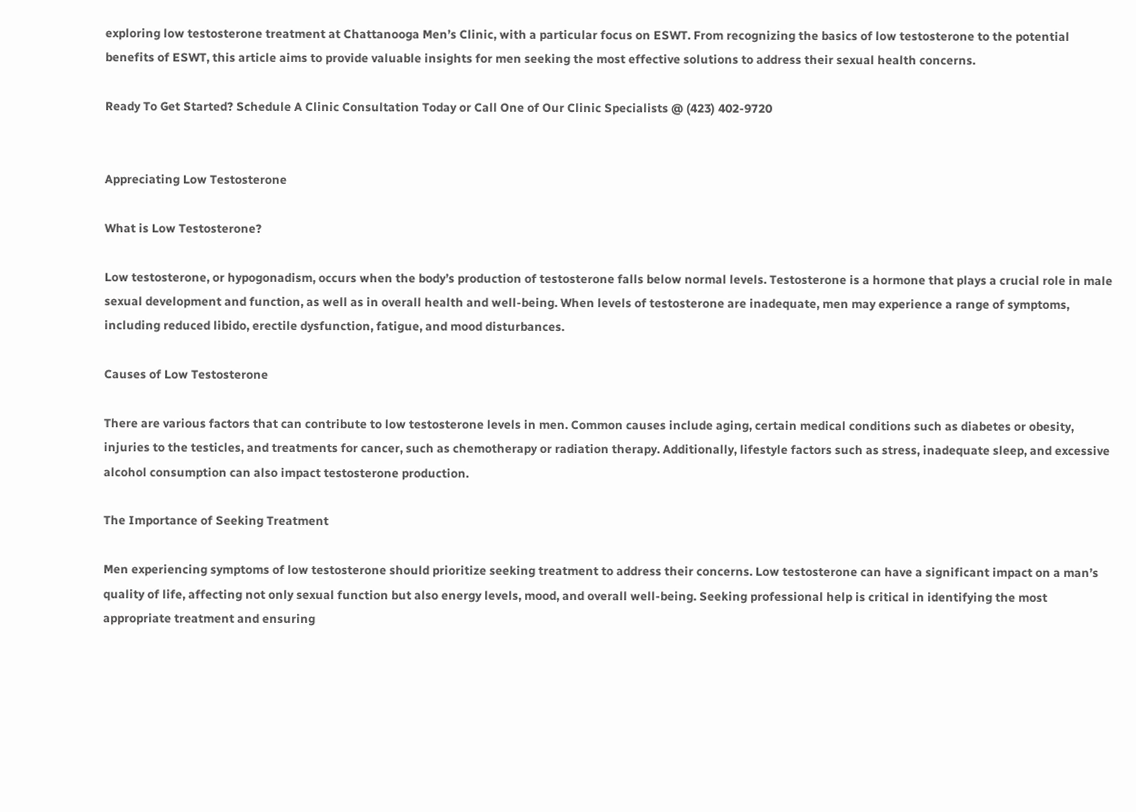exploring low testosterone treatment at Chattanooga Men’s Clinic, with a particular focus on ESWT. From recognizing the basics of low testosterone to the potential benefits of ESWT, this article aims to provide valuable insights for men seeking the most effective solutions to address their sexual health concerns.

Ready To Get Started? Schedule A Clinic Consultation Today or Call One of Our Clinic Specialists @ (423) 402-9720


Appreciating Low Testosterone

What is Low Testosterone?

Low testosterone, or hypogonadism, occurs when the body’s production of testosterone falls below normal levels. Testosterone is a hormone that plays a crucial role in male sexual development and function, as well as in overall health and well-being. When levels of testosterone are inadequate, men may experience a range of symptoms, including reduced libido, erectile dysfunction, fatigue, and mood disturbances.

Causes of Low Testosterone

There are various factors that can contribute to low testosterone levels in men. Common causes include aging, certain medical conditions such as diabetes or obesity, injuries to the testicles, and treatments for cancer, such as chemotherapy or radiation therapy. Additionally, lifestyle factors such as stress, inadequate sleep, and excessive alcohol consumption can also impact testosterone production.

The Importance of Seeking Treatment

Men experiencing symptoms of low testosterone should prioritize seeking treatment to address their concerns. Low testosterone can have a significant impact on a man’s quality of life, affecting not only sexual function but also energy levels, mood, and overall well-being. Seeking professional help is critical in identifying the most appropriate treatment and ensuring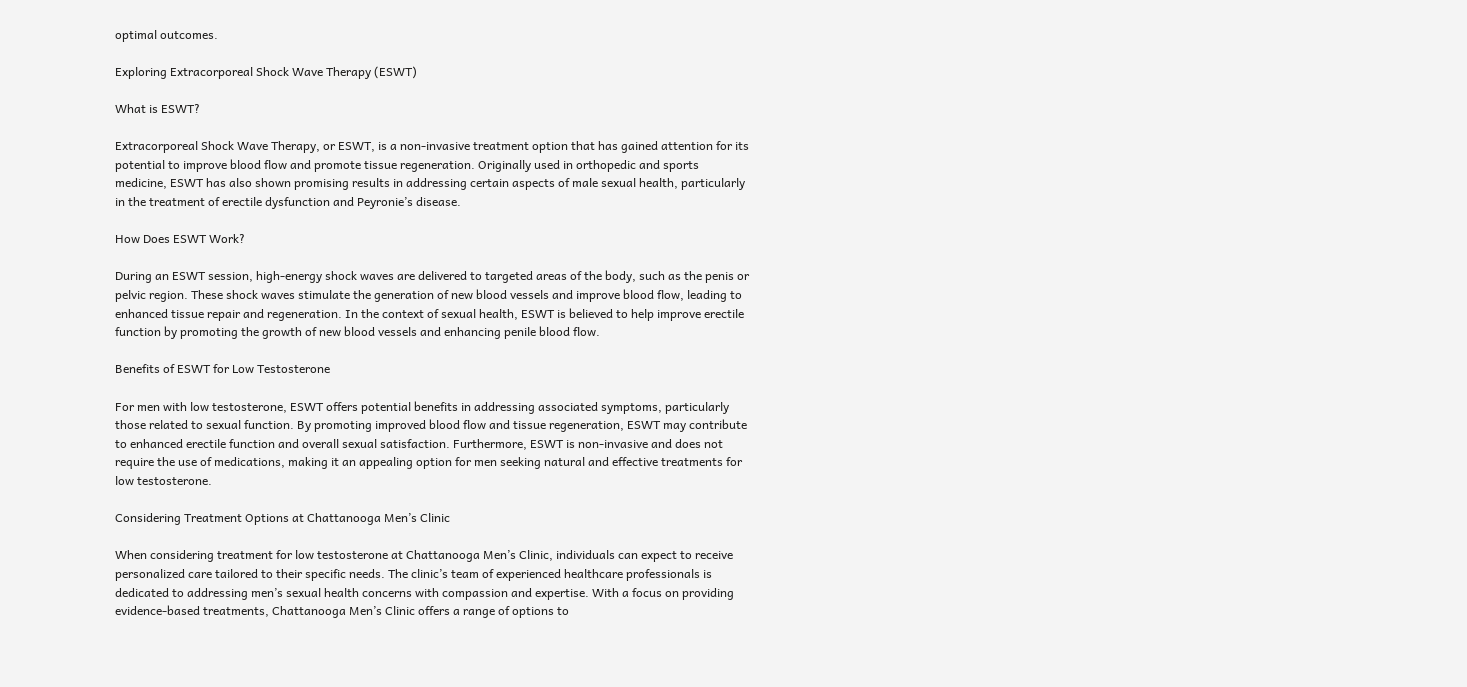optimal outcomes.

Exploring Extracorporeal Shock Wave Therapy (ESWT)

What is ESWT?

Extracorporeal Shock Wave Therapy, or ESWT, is a non-invasive treatment option that has gained attention for its potential to improve blood flow and promote tissue regeneration. Originally used in orthopedic and sports medicine, ESWT has also shown promising results in addressing certain aspects of male sexual health, particularly in the treatment of erectile dysfunction and Peyronie’s disease.

How Does ESWT Work?

During an ESWT session, high-energy shock waves are delivered to targeted areas of the body, such as the penis or pelvic region. These shock waves stimulate the generation of new blood vessels and improve blood flow, leading to enhanced tissue repair and regeneration. In the context of sexual health, ESWT is believed to help improve erectile function by promoting the growth of new blood vessels and enhancing penile blood flow.

Benefits of ESWT for Low Testosterone

For men with low testosterone, ESWT offers potential benefits in addressing associated symptoms, particularly those related to sexual function. By promoting improved blood flow and tissue regeneration, ESWT may contribute to enhanced erectile function and overall sexual satisfaction. Furthermore, ESWT is non-invasive and does not require the use of medications, making it an appealing option for men seeking natural and effective treatments for low testosterone.

Considering Treatment Options at Chattanooga Men’s Clinic

When considering treatment for low testosterone at Chattanooga Men’s Clinic, individuals can expect to receive personalized care tailored to their specific needs. The clinic’s team of experienced healthcare professionals is dedicated to addressing men’s sexual health concerns with compassion and expertise. With a focus on providing evidence-based treatments, Chattanooga Men’s Clinic offers a range of options to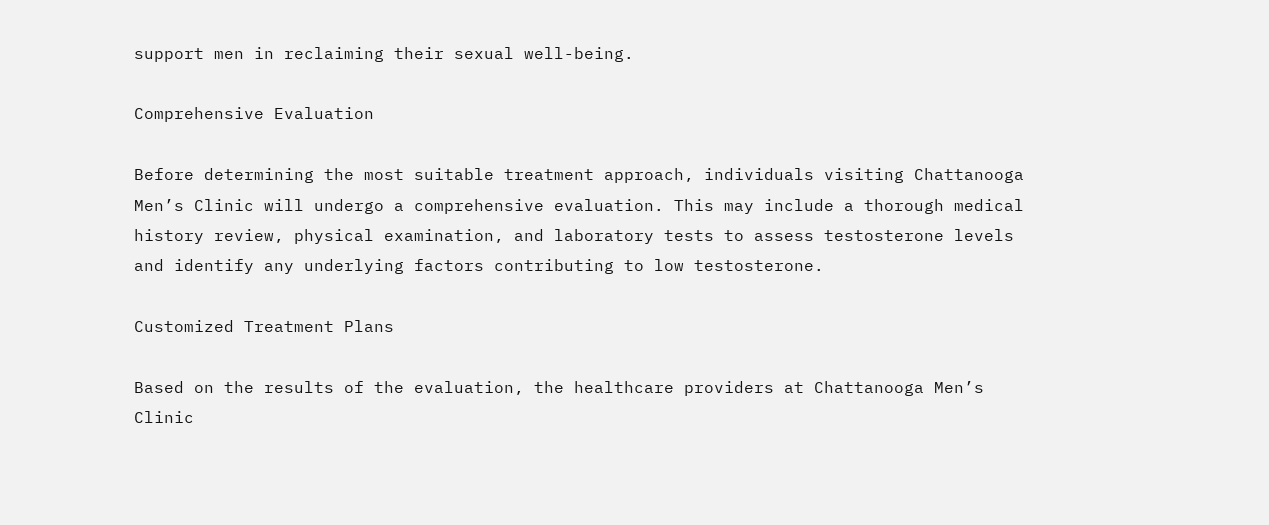support men in reclaiming their sexual well-being.

Comprehensive Evaluation

Before determining the most suitable treatment approach, individuals visiting Chattanooga Men’s Clinic will undergo a comprehensive evaluation. This may include a thorough medical history review, physical examination, and laboratory tests to assess testosterone levels and identify any underlying factors contributing to low testosterone.

Customized Treatment Plans

Based on the results of the evaluation, the healthcare providers at Chattanooga Men’s Clinic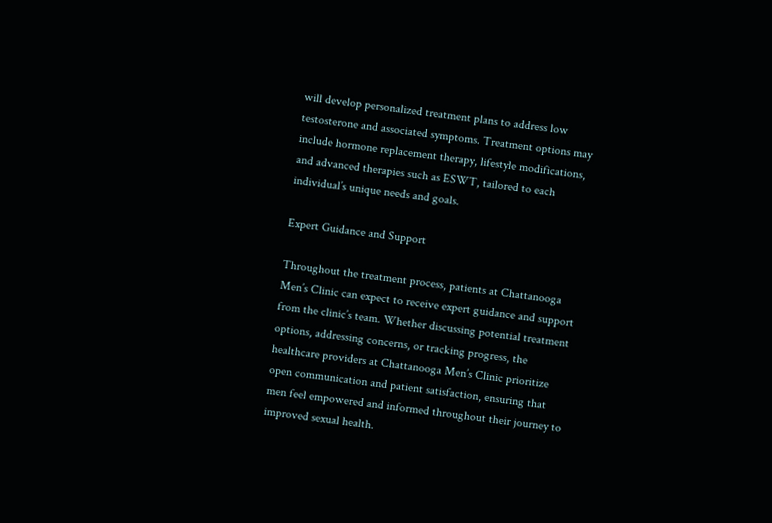will develop personalized treatment plans to address low testosterone and associated symptoms. Treatment options may include hormone replacement therapy, lifestyle modifications, and advanced therapies such as ESWT, tailored to each individual’s unique needs and goals.

Expert Guidance and Support

Throughout the treatment process, patients at Chattanooga Men’s Clinic can expect to receive expert guidance and support from the clinic’s team. Whether discussing potential treatment options, addressing concerns, or tracking progress, the healthcare providers at Chattanooga Men’s Clinic prioritize open communication and patient satisfaction, ensuring that men feel empowered and informed throughout their journey to improved sexual health.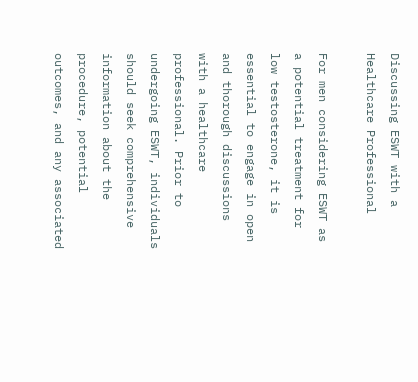Discussing ESWT with a Healthcare Professional

For men considering ESWT as a potential treatment for low testosterone, it is essential to engage in open and thorough discussions with a healthcare professional. Prior to undergoing ESWT, individuals should seek comprehensive information about the procedure, potential outcomes, and any associated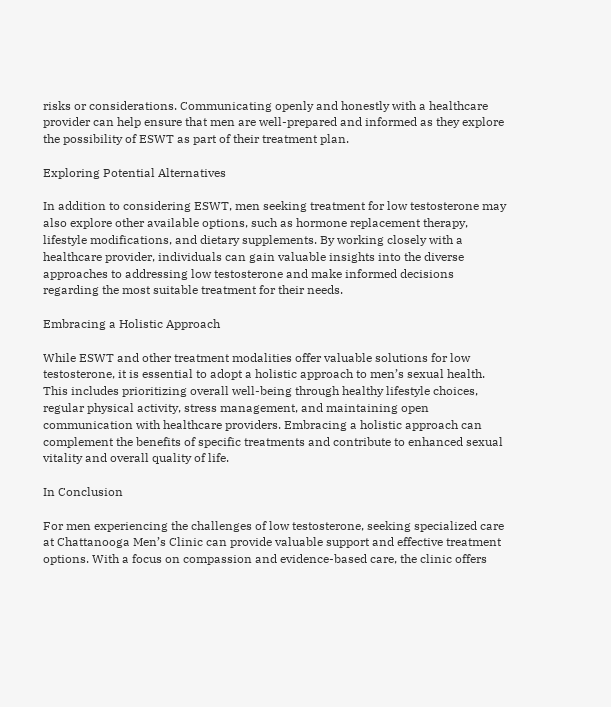risks or considerations. Communicating openly and honestly with a healthcare provider can help ensure that men are well-prepared and informed as they explore the possibility of ESWT as part of their treatment plan.

Exploring Potential Alternatives

In addition to considering ESWT, men seeking treatment for low testosterone may also explore other available options, such as hormone replacement therapy, lifestyle modifications, and dietary supplements. By working closely with a healthcare provider, individuals can gain valuable insights into the diverse approaches to addressing low testosterone and make informed decisions regarding the most suitable treatment for their needs.

Embracing a Holistic Approach

While ESWT and other treatment modalities offer valuable solutions for low testosterone, it is essential to adopt a holistic approach to men’s sexual health. This includes prioritizing overall well-being through healthy lifestyle choices, regular physical activity, stress management, and maintaining open communication with healthcare providers. Embracing a holistic approach can complement the benefits of specific treatments and contribute to enhanced sexual vitality and overall quality of life.

In Conclusion

For men experiencing the challenges of low testosterone, seeking specialized care at Chattanooga Men’s Clinic can provide valuable support and effective treatment options. With a focus on compassion and evidence-based care, the clinic offers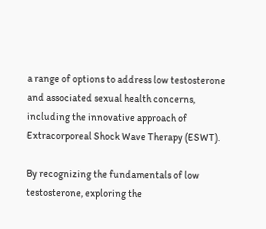a range of options to address low testosterone and associated sexual health concerns, including the innovative approach of Extracorporeal Shock Wave Therapy (ESWT).

By recognizing the fundamentals of low testosterone, exploring the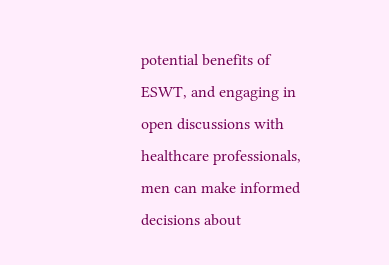potential benefits of ESWT, and engaging in open discussions with healthcare professionals, men can make informed decisions about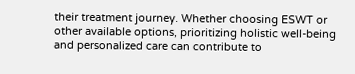their treatment journey. Whether choosing ESWT or other available options, prioritizing holistic well-being and personalized care can contribute to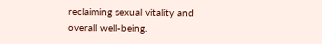reclaiming sexual vitality and overall well-being.